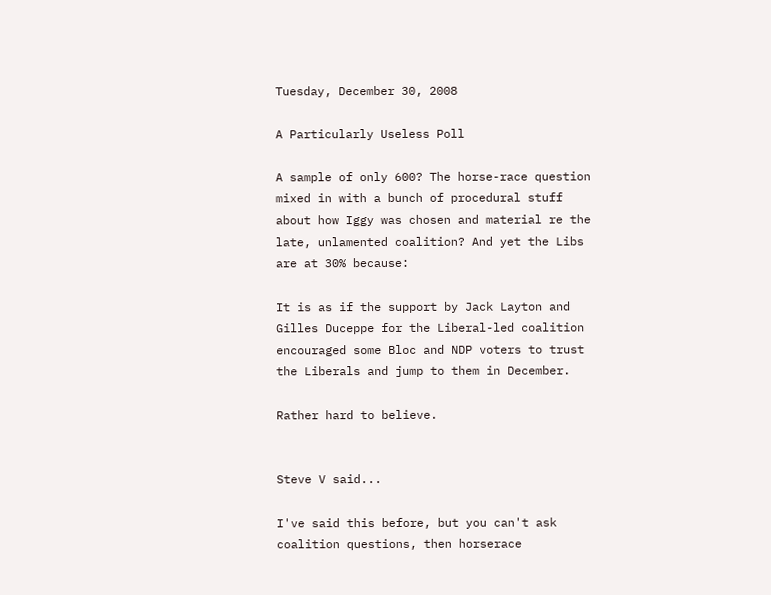Tuesday, December 30, 2008

A Particularly Useless Poll

A sample of only 600? The horse-race question mixed in with a bunch of procedural stuff about how Iggy was chosen and material re the late, unlamented coalition? And yet the Libs are at 30% because:

It is as if the support by Jack Layton and Gilles Duceppe for the Liberal-led coalition encouraged some Bloc and NDP voters to trust the Liberals and jump to them in December.

Rather hard to believe.


Steve V said...

I've said this before, but you can't ask coalition questions, then horserace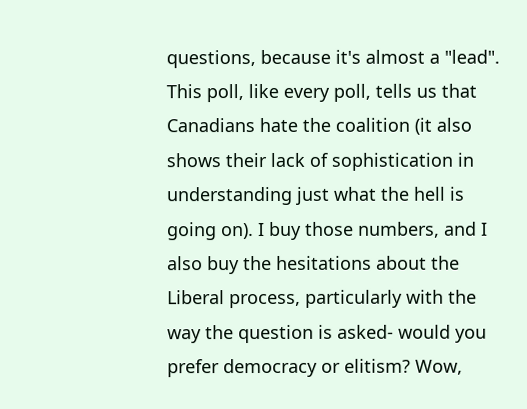questions, because it's almost a "lead". This poll, like every poll, tells us that Canadians hate the coalition (it also shows their lack of sophistication in understanding just what the hell is going on). I buy those numbers, and I also buy the hesitations about the Liberal process, particularly with the way the question is asked- would you prefer democracy or elitism? Wow,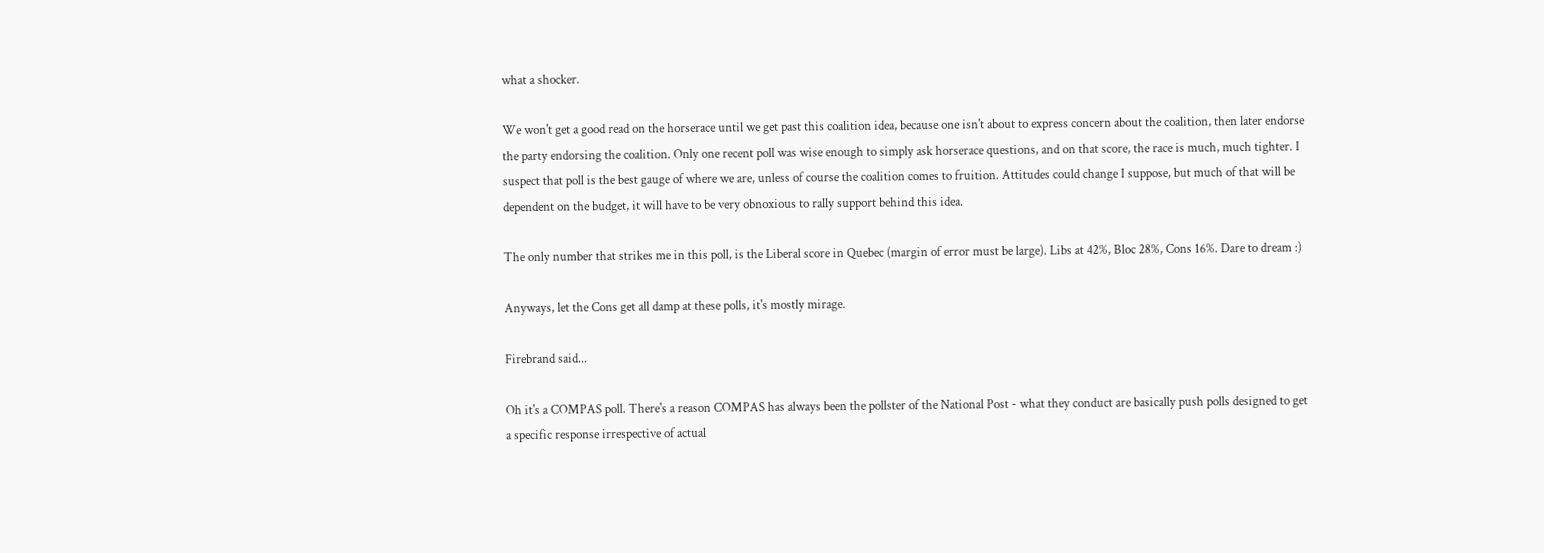what a shocker.

We won't get a good read on the horserace until we get past this coalition idea, because one isn't about to express concern about the coalition, then later endorse the party endorsing the coalition. Only one recent poll was wise enough to simply ask horserace questions, and on that score, the race is much, much tighter. I suspect that poll is the best gauge of where we are, unless of course the coalition comes to fruition. Attitudes could change I suppose, but much of that will be dependent on the budget, it will have to be very obnoxious to rally support behind this idea.

The only number that strikes me in this poll, is the Liberal score in Quebec (margin of error must be large). Libs at 42%, Bloc 28%, Cons 16%. Dare to dream :)

Anyways, let the Cons get all damp at these polls, it's mostly mirage.

Firebrand said...

Oh it's a COMPAS poll. There's a reason COMPAS has always been the pollster of the National Post - what they conduct are basically push polls designed to get a specific response irrespective of actual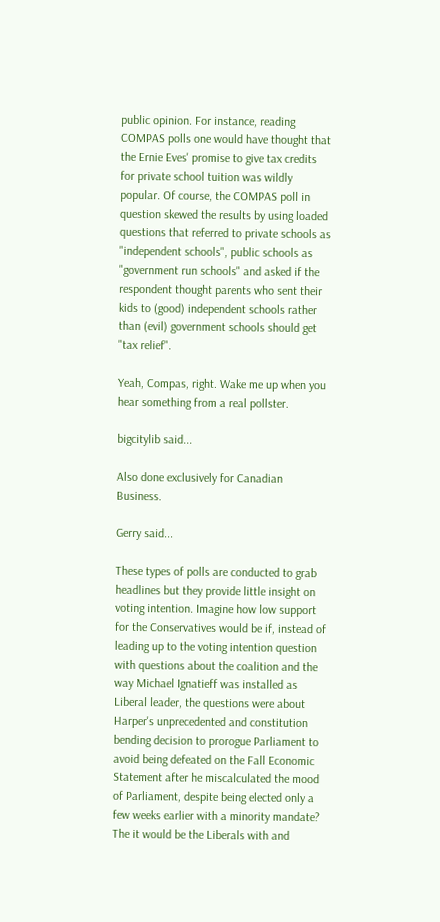public opinion. For instance, reading COMPAS polls one would have thought that the Ernie Eves' promise to give tax credits for private school tuition was wildly popular. Of course, the COMPAS poll in question skewed the results by using loaded questions that referred to private schools as "independent schools", public schools as "government run schools" and asked if the respondent thought parents who sent their kids to (good) independent schools rather than (evil) government schools should get "tax relief".

Yeah, Compas, right. Wake me up when you hear something from a real pollster.

bigcitylib said...

Also done exclusively for Canadian Business.

Gerry said...

These types of polls are conducted to grab headlines but they provide little insight on voting intention. Imagine how low support for the Conservatives would be if, instead of leading up to the voting intention question with questions about the coalition and the way Michael Ignatieff was installed as Liberal leader, the questions were about Harper's unprecedented and constitution bending decision to prorogue Parliament to avoid being defeated on the Fall Economic Statement after he miscalculated the mood of Parliament, despite being elected only a few weeks earlier with a minority mandate? The it would be the Liberals with and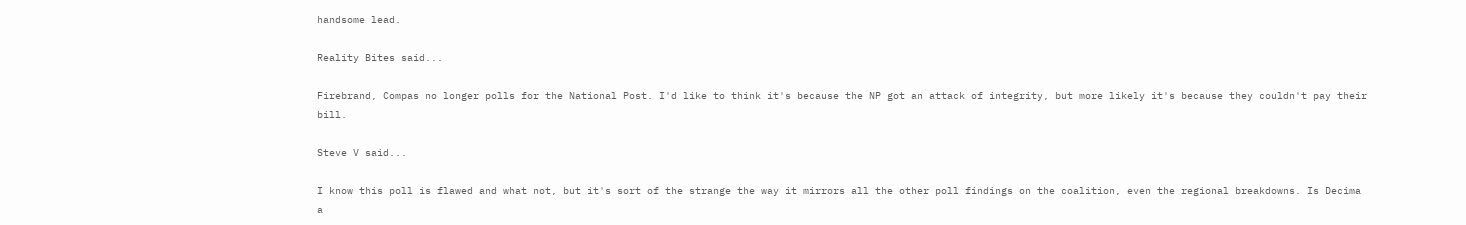handsome lead.

Reality Bites said...

Firebrand, Compas no longer polls for the National Post. I'd like to think it's because the NP got an attack of integrity, but more likely it's because they couldn't pay their bill.

Steve V said...

I know this poll is flawed and what not, but it's sort of the strange the way it mirrors all the other poll findings on the coalition, even the regional breakdowns. Is Decima a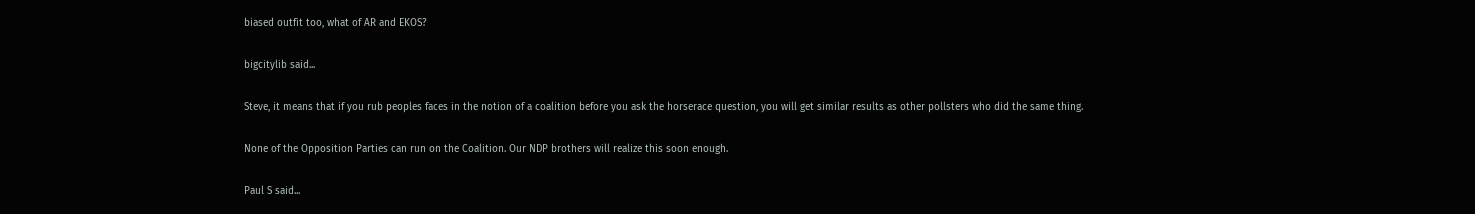biased outfit too, what of AR and EKOS?

bigcitylib said...

Steve, it means that if you rub peoples faces in the notion of a coalition before you ask the horserace question, you will get similar results as other pollsters who did the same thing.

None of the Opposition Parties can run on the Coalition. Our NDP brothers will realize this soon enough.

Paul S said...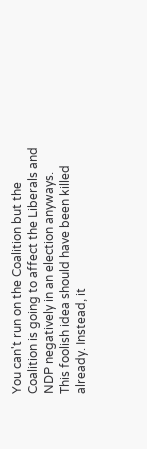You can't run on the Coalition but the Coalition is going to affect the Liberals and NDP negatively in an election anyways. This foolish idea should have been killed already. Instead, it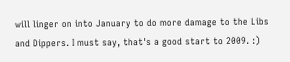will linger on into January to do more damage to the Libs and Dippers. I must say, that's a good start to 2009. :)